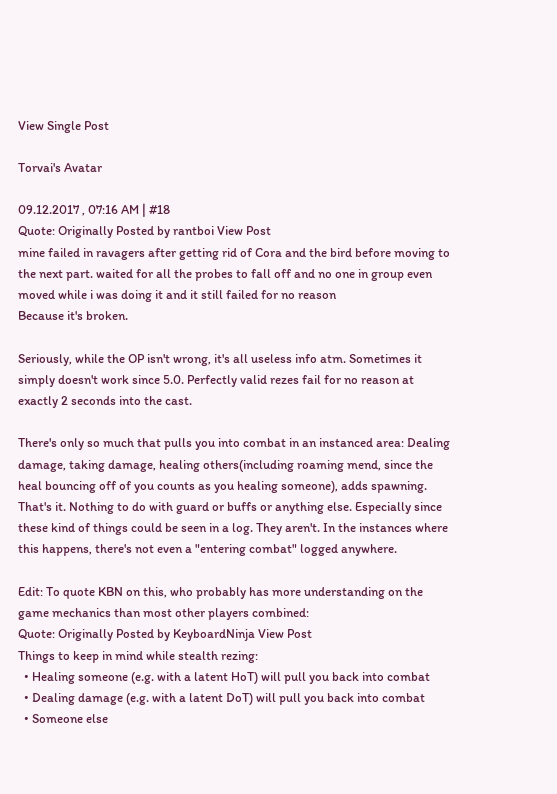View Single Post

Torvai's Avatar

09.12.2017 , 07:16 AM | #18
Quote: Originally Posted by rantboi View Post
mine failed in ravagers after getting rid of Cora and the bird before moving to the next part. waited for all the probes to fall off and no one in group even moved while i was doing it and it still failed for no reason
Because it's broken.

Seriously, while the OP isn't wrong, it's all useless info atm. Sometimes it simply doesn't work since 5.0. Perfectly valid rezes fail for no reason at exactly 2 seconds into the cast.

There's only so much that pulls you into combat in an instanced area: Dealing damage, taking damage, healing others(including roaming mend, since the heal bouncing off of you counts as you healing someone), adds spawning. That's it. Nothing to do with guard or buffs or anything else. Especially since these kind of things could be seen in a log. They aren't. In the instances where this happens, there's not even a "entering combat" logged anywhere.

Edit: To quote KBN on this, who probably has more understanding on the game mechanics than most other players combined:
Quote: Originally Posted by KeyboardNinja View Post
Things to keep in mind while stealth rezing:
  • Healing someone (e.g. with a latent HoT) will pull you back into combat
  • Dealing damage (e.g. with a latent DoT) will pull you back into combat
  • Someone else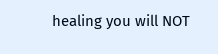healing you will NOT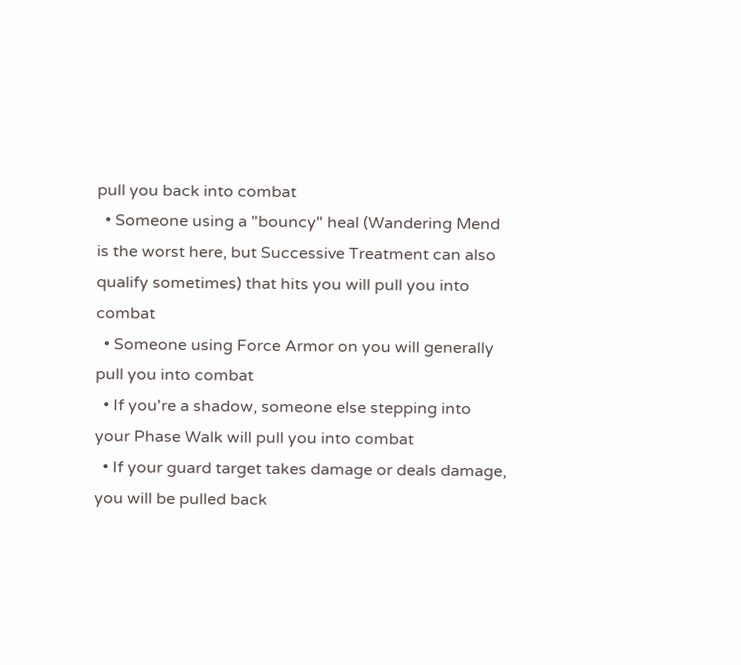pull you back into combat
  • Someone using a "bouncy" heal (Wandering Mend is the worst here, but Successive Treatment can also qualify sometimes) that hits you will pull you into combat
  • Someone using Force Armor on you will generally pull you into combat
  • If you're a shadow, someone else stepping into your Phase Walk will pull you into combat
  • If your guard target takes damage or deals damage, you will be pulled back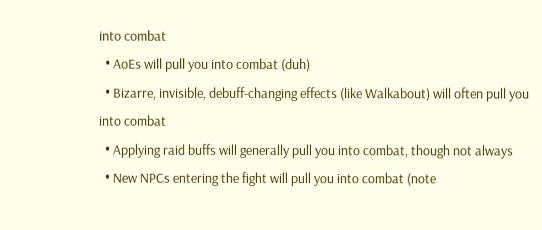into combat
  • AoEs will pull you into combat (duh)
  • Bizarre, invisible, debuff-changing effects (like Walkabout) will often pull you into combat
  • Applying raid buffs will generally pull you into combat, though not always
  • New NPCs entering the fight will pull you into combat (note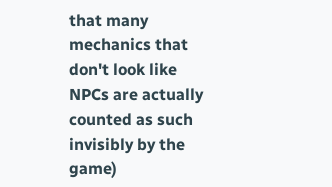that many mechanics that don't look like NPCs are actually counted as such invisibly by the game)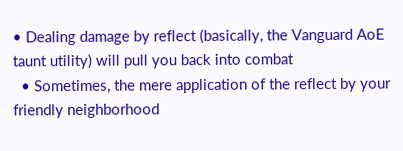• Dealing damage by reflect (basically, the Vanguard AoE taunt utility) will pull you back into combat
  • Sometimes, the mere application of the reflect by your friendly neighborhood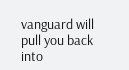vanguard will pull you back into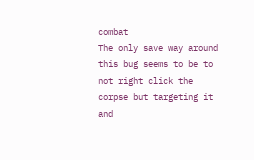combat
The only save way around this bug seems to be to not right click the corpse but targeting it and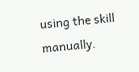using the skill manually.